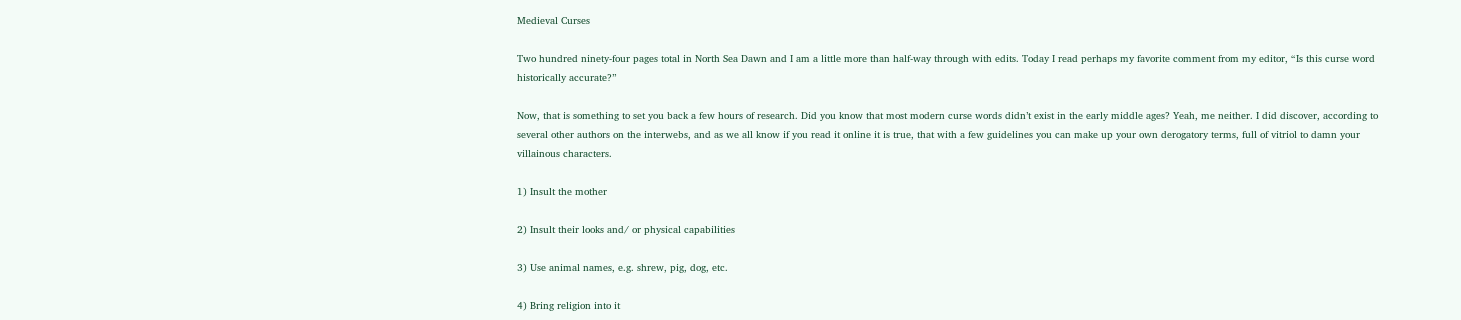Medieval Curses

Two hundred ninety-four pages total in North Sea Dawn and I am a little more than half-way through with edits. Today I read perhaps my favorite comment from my editor, “Is this curse word historically accurate?”

Now, that is something to set you back a few hours of research. Did you know that most modern curse words didn’t exist in the early middle ages? Yeah, me neither. I did discover, according to several other authors on the interwebs, and as we all know if you read it online it is true, that with a few guidelines you can make up your own derogatory terms, full of vitriol to damn your villainous characters.

1) Insult the mother

2) Insult their looks and/ or physical capabilities

3) Use animal names, e.g. shrew, pig, dog, etc.

4) Bring religion into it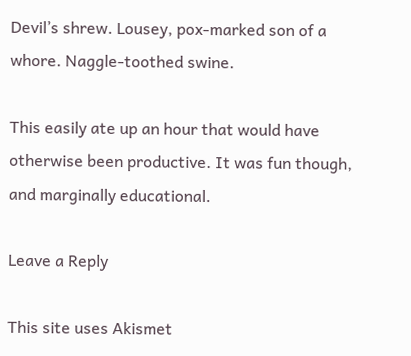Devil’s shrew. Lousey, pox-marked son of a whore. Naggle-toothed swine.

This easily ate up an hour that would have otherwise been productive. It was fun though, and marginally educational.

Leave a Reply

This site uses Akismet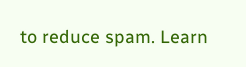to reduce spam. Learn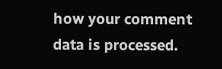how your comment data is processed.